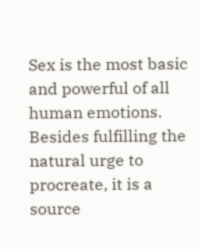Sex is the most basic and powerful of all human emotions. Besides fulfilling the natural urge to procreate, it is a source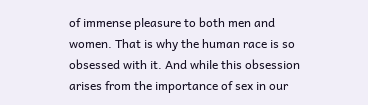of immense pleasure to both men and women. That is why the human race is so obsessed with it. And while this obsession arises from the importance of sex in our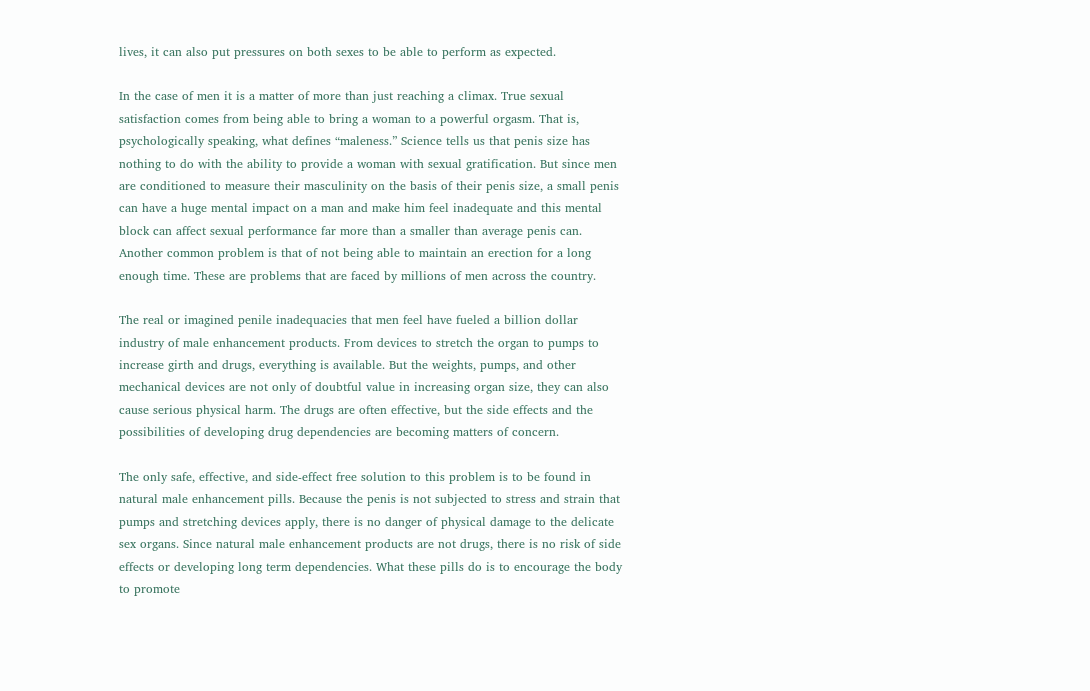lives, it can also put pressures on both sexes to be able to perform as expected.

In the case of men it is a matter of more than just reaching a climax. True sexual satisfaction comes from being able to bring a woman to a powerful orgasm. That is, psychologically speaking, what defines “maleness.” Science tells us that penis size has nothing to do with the ability to provide a woman with sexual gratification. But since men are conditioned to measure their masculinity on the basis of their penis size, a small penis can have a huge mental impact on a man and make him feel inadequate and this mental block can affect sexual performance far more than a smaller than average penis can. Another common problem is that of not being able to maintain an erection for a long enough time. These are problems that are faced by millions of men across the country.

The real or imagined penile inadequacies that men feel have fueled a billion dollar industry of male enhancement products. From devices to stretch the organ to pumps to increase girth and drugs, everything is available. But the weights, pumps, and other mechanical devices are not only of doubtful value in increasing organ size, they can also cause serious physical harm. The drugs are often effective, but the side effects and the possibilities of developing drug dependencies are becoming matters of concern.

The only safe, effective, and side-effect free solution to this problem is to be found in natural male enhancement pills. Because the penis is not subjected to stress and strain that pumps and stretching devices apply, there is no danger of physical damage to the delicate sex organs. Since natural male enhancement products are not drugs, there is no risk of side effects or developing long term dependencies. What these pills do is to encourage the body to promote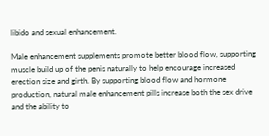libido and sexual enhancement.

Male enhancement supplements promote better blood flow, supporting muscle build up of the penis naturally to help encourage increased erection size and girth. By supporting blood flow and hormone production, natural male enhancement pills increase both the sex drive and the ability to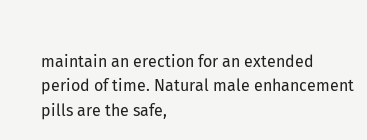maintain an erection for an extended period of time. Natural male enhancement pills are the safe,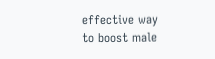effective way to boost male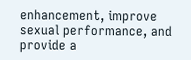enhancement, improve sexual performance, and provide a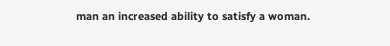man an increased ability to satisfy a woman.